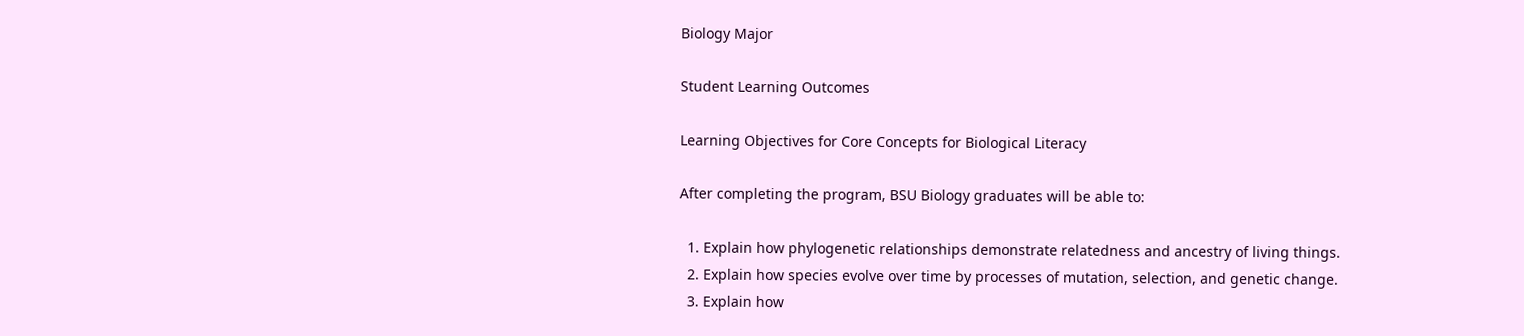Biology Major

Student Learning Outcomes

Learning Objectives for Core Concepts for Biological Literacy

After completing the program, BSU Biology graduates will be able to:

  1. Explain how phylogenetic relationships demonstrate relatedness and ancestry of living things.
  2. Explain how species evolve over time by processes of mutation, selection, and genetic change.
  3. Explain how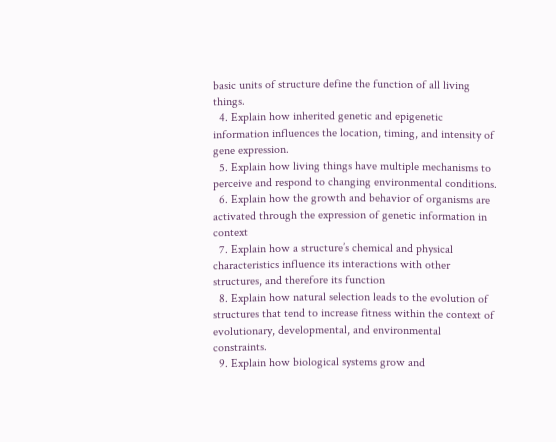basic units of structure define the function of all living things.
  4. Explain how inherited genetic and epigenetic information influences the location, timing, and intensity of gene expression.
  5. Explain how living things have multiple mechanisms to perceive and respond to changing environmental conditions.
  6. Explain how the growth and behavior of organisms are activated through the expression of genetic information in context
  7. Explain how a structure’s chemical and physical characteristics influence its interactions with other structures, and therefore its function
  8. Explain how natural selection leads to the evolution of structures that tend to increase fitness within the context of evolutionary, developmental, and environmental constraints.
  9. Explain how biological systems grow and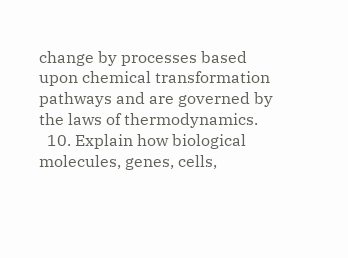change by processes based upon chemical transformation pathways and are governed by the laws of thermodynamics.
  10. Explain how biological molecules, genes, cells,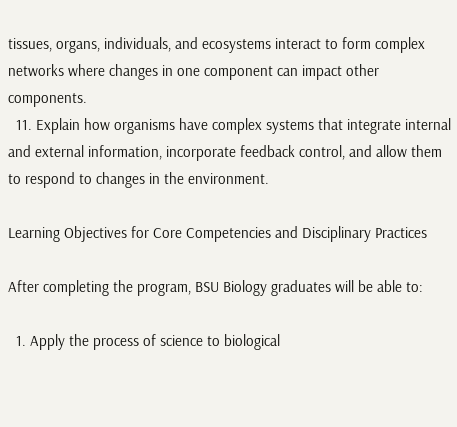tissues, organs, individuals, and ecosystems interact to form complex networks where changes in one component can impact other components.
  11. Explain how organisms have complex systems that integrate internal and external information, incorporate feedback control, and allow them to respond to changes in the environment.

Learning Objectives for Core Competencies and Disciplinary Practices

After completing the program, BSU Biology graduates will be able to:

  1. Apply the process of science to biological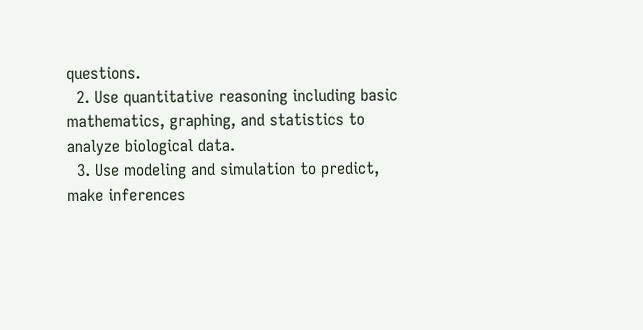questions.
  2. Use quantitative reasoning including basic mathematics, graphing, and statistics to analyze biological data.
  3. Use modeling and simulation to predict, make inferences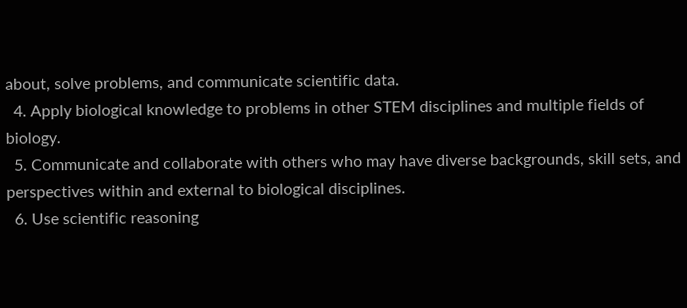about, solve problems, and communicate scientific data.
  4. Apply biological knowledge to problems in other STEM disciplines and multiple fields of biology.
  5. Communicate and collaborate with others who may have diverse backgrounds, skill sets, and perspectives within and external to biological disciplines.
  6. Use scientific reasoning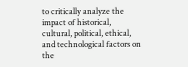to critically analyze the impact of historical, cultural, political, ethical, and technological factors on the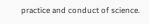practice and conduct of science.